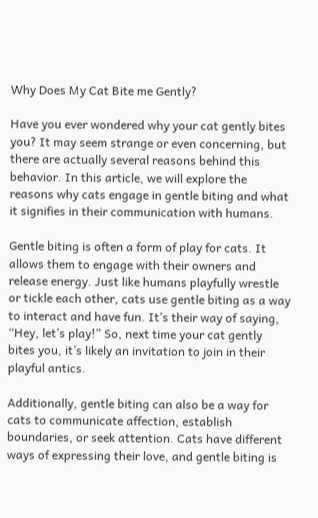Why Does My Cat Bite me Gently?

Have you ever wondered why your cat gently bites you? It may seem strange or even concerning, but there are actually several reasons behind this behavior. In this article, we will explore the reasons why cats engage in gentle biting and what it signifies in their communication with humans.

Gentle biting is often a form of play for cats. It allows them to engage with their owners and release energy. Just like humans playfully wrestle or tickle each other, cats use gentle biting as a way to interact and have fun. It’s their way of saying, “Hey, let’s play!” So, next time your cat gently bites you, it’s likely an invitation to join in their playful antics.

Additionally, gentle biting can also be a way for cats to communicate affection, establish boundaries, or seek attention. Cats have different ways of expressing their love, and gentle biting is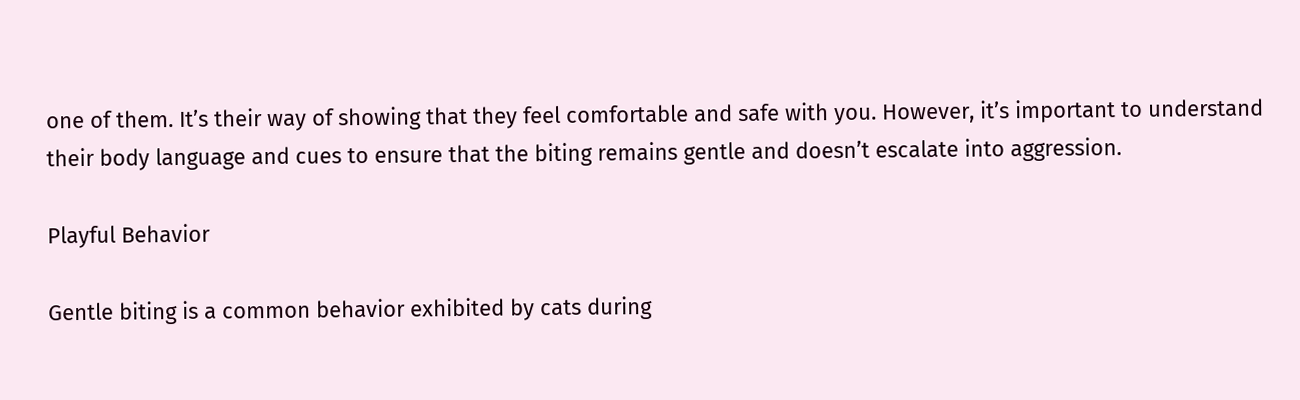one of them. It’s their way of showing that they feel comfortable and safe with you. However, it’s important to understand their body language and cues to ensure that the biting remains gentle and doesn’t escalate into aggression.

Playful Behavior

Gentle biting is a common behavior exhibited by cats during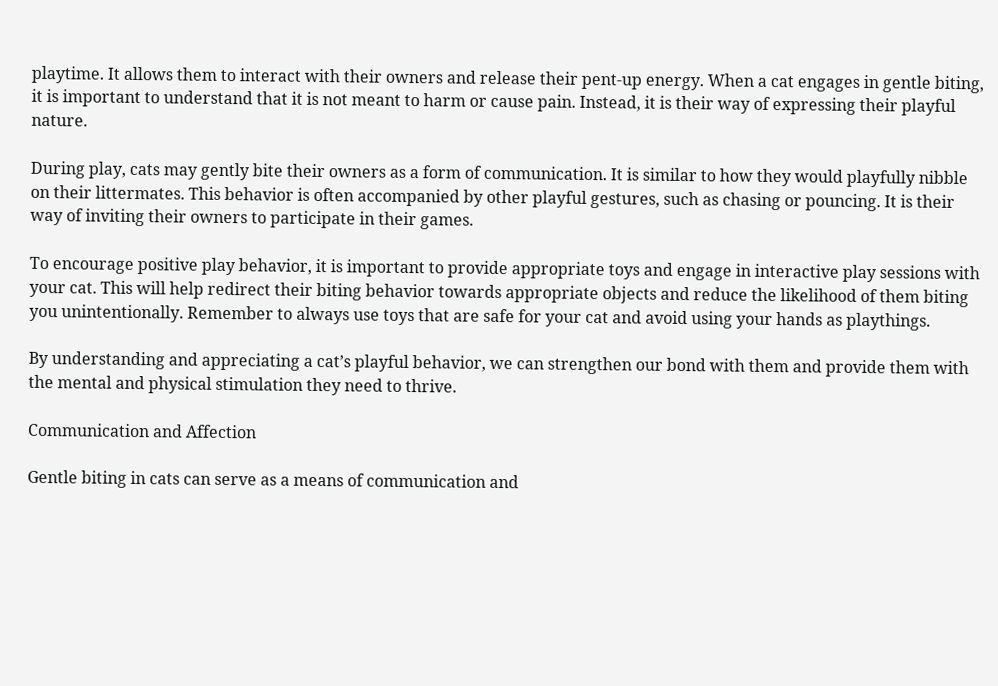playtime. It allows them to interact with their owners and release their pent-up energy. When a cat engages in gentle biting, it is important to understand that it is not meant to harm or cause pain. Instead, it is their way of expressing their playful nature.

During play, cats may gently bite their owners as a form of communication. It is similar to how they would playfully nibble on their littermates. This behavior is often accompanied by other playful gestures, such as chasing or pouncing. It is their way of inviting their owners to participate in their games.

To encourage positive play behavior, it is important to provide appropriate toys and engage in interactive play sessions with your cat. This will help redirect their biting behavior towards appropriate objects and reduce the likelihood of them biting you unintentionally. Remember to always use toys that are safe for your cat and avoid using your hands as playthings.

By understanding and appreciating a cat’s playful behavior, we can strengthen our bond with them and provide them with the mental and physical stimulation they need to thrive.

Communication and Affection

Gentle biting in cats can serve as a means of communication and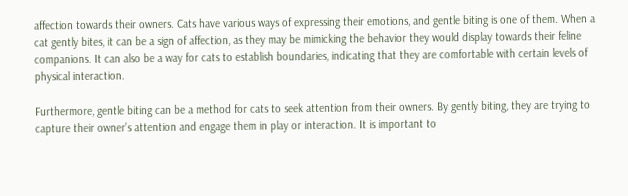affection towards their owners. Cats have various ways of expressing their emotions, and gentle biting is one of them. When a cat gently bites, it can be a sign of affection, as they may be mimicking the behavior they would display towards their feline companions. It can also be a way for cats to establish boundaries, indicating that they are comfortable with certain levels of physical interaction.

Furthermore, gentle biting can be a method for cats to seek attention from their owners. By gently biting, they are trying to capture their owner’s attention and engage them in play or interaction. It is important to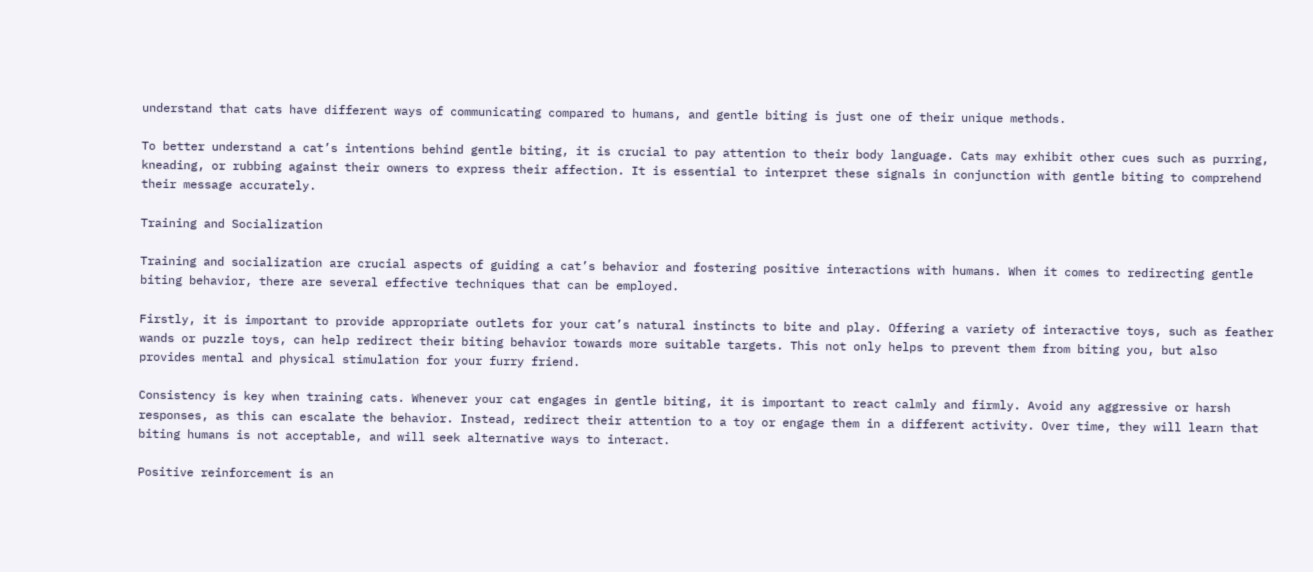understand that cats have different ways of communicating compared to humans, and gentle biting is just one of their unique methods.

To better understand a cat’s intentions behind gentle biting, it is crucial to pay attention to their body language. Cats may exhibit other cues such as purring, kneading, or rubbing against their owners to express their affection. It is essential to interpret these signals in conjunction with gentle biting to comprehend their message accurately.

Training and Socialization

Training and socialization are crucial aspects of guiding a cat’s behavior and fostering positive interactions with humans. When it comes to redirecting gentle biting behavior, there are several effective techniques that can be employed.

Firstly, it is important to provide appropriate outlets for your cat’s natural instincts to bite and play. Offering a variety of interactive toys, such as feather wands or puzzle toys, can help redirect their biting behavior towards more suitable targets. This not only helps to prevent them from biting you, but also provides mental and physical stimulation for your furry friend.

Consistency is key when training cats. Whenever your cat engages in gentle biting, it is important to react calmly and firmly. Avoid any aggressive or harsh responses, as this can escalate the behavior. Instead, redirect their attention to a toy or engage them in a different activity. Over time, they will learn that biting humans is not acceptable, and will seek alternative ways to interact.

Positive reinforcement is an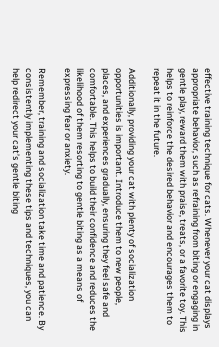effective training technique for cats. Whenever your cat displays appropriate behavior, such as refraining from biting or engaging in gentle play, reward them with praise, treats, or a favorite toy. This helps to reinforce the desired behavior and encourages them to repeat it in the future.

Additionally, providing your cat with plenty of socialization opportunities is important. Introduce them to new people, places, and experiences gradually, ensuring they feel safe and comfortable. This helps to build their confidence and reduces the likelihood of them resorting to gentle biting as a means of expressing fear or anxiety.

Remember, training and socialization take time and patience. By consistently implementing these tips and techniques, you can help redirect your cat’s gentle biting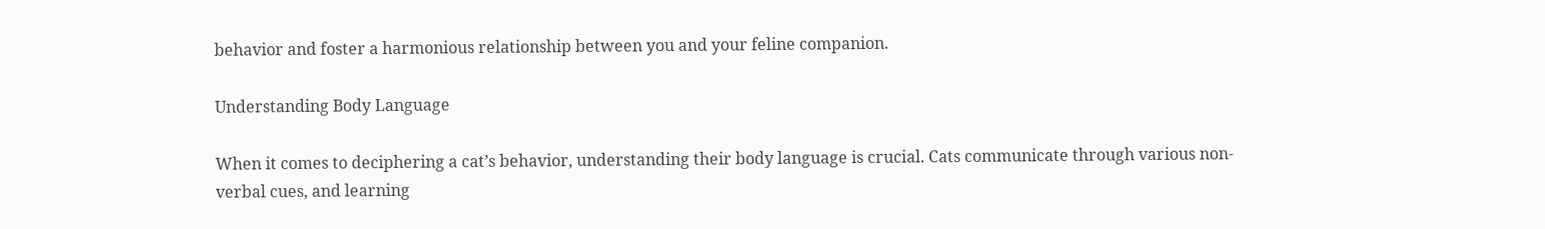behavior and foster a harmonious relationship between you and your feline companion.

Understanding Body Language

When it comes to deciphering a cat’s behavior, understanding their body language is crucial. Cats communicate through various non-verbal cues, and learning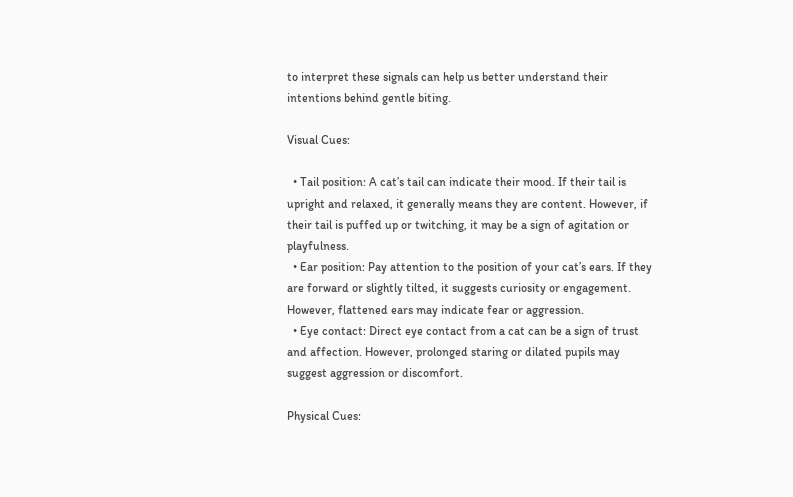to interpret these signals can help us better understand their intentions behind gentle biting.

Visual Cues:

  • Tail position: A cat’s tail can indicate their mood. If their tail is upright and relaxed, it generally means they are content. However, if their tail is puffed up or twitching, it may be a sign of agitation or playfulness.
  • Ear position: Pay attention to the position of your cat’s ears. If they are forward or slightly tilted, it suggests curiosity or engagement. However, flattened ears may indicate fear or aggression.
  • Eye contact: Direct eye contact from a cat can be a sign of trust and affection. However, prolonged staring or dilated pupils may suggest aggression or discomfort.

Physical Cues: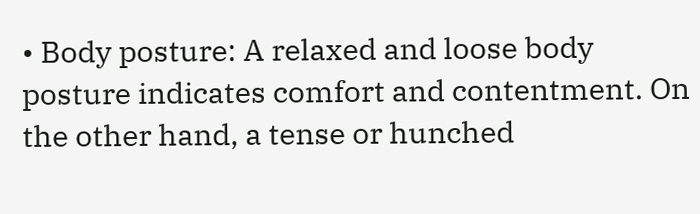• Body posture: A relaxed and loose body posture indicates comfort and contentment. On the other hand, a tense or hunched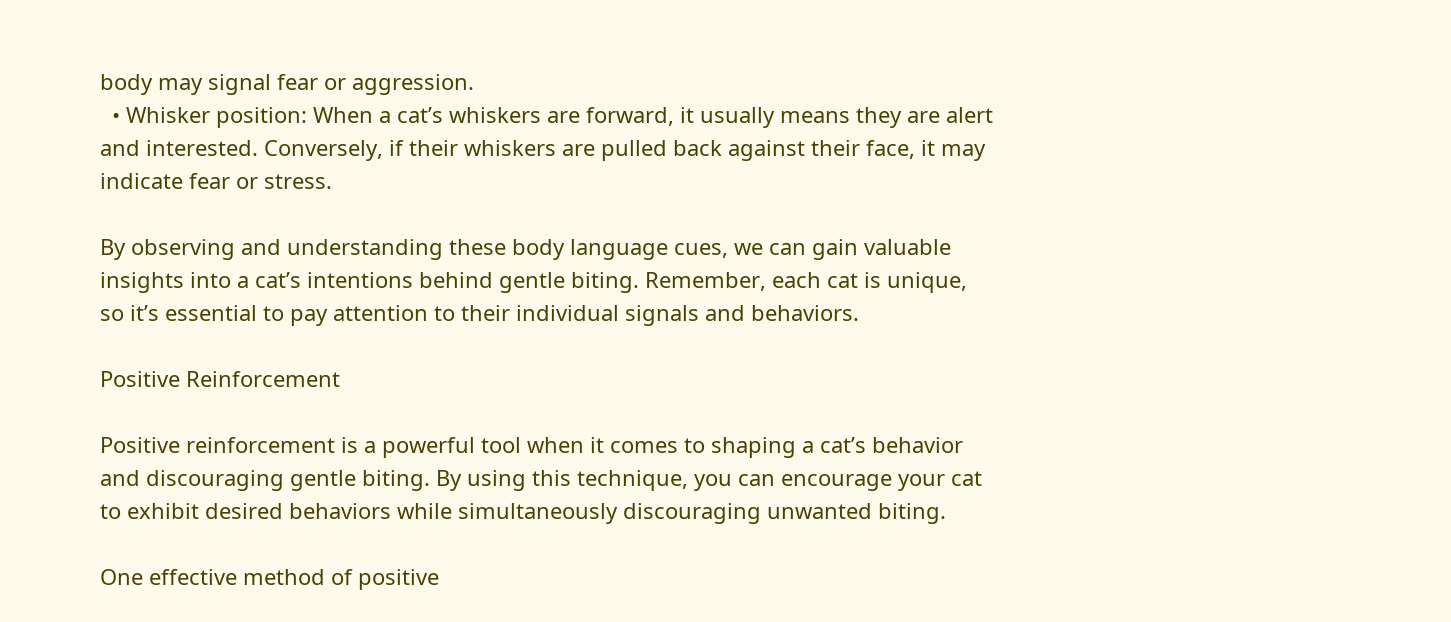body may signal fear or aggression.
  • Whisker position: When a cat’s whiskers are forward, it usually means they are alert and interested. Conversely, if their whiskers are pulled back against their face, it may indicate fear or stress.

By observing and understanding these body language cues, we can gain valuable insights into a cat’s intentions behind gentle biting. Remember, each cat is unique, so it’s essential to pay attention to their individual signals and behaviors.

Positive Reinforcement

Positive reinforcement is a powerful tool when it comes to shaping a cat’s behavior and discouraging gentle biting. By using this technique, you can encourage your cat to exhibit desired behaviors while simultaneously discouraging unwanted biting.

One effective method of positive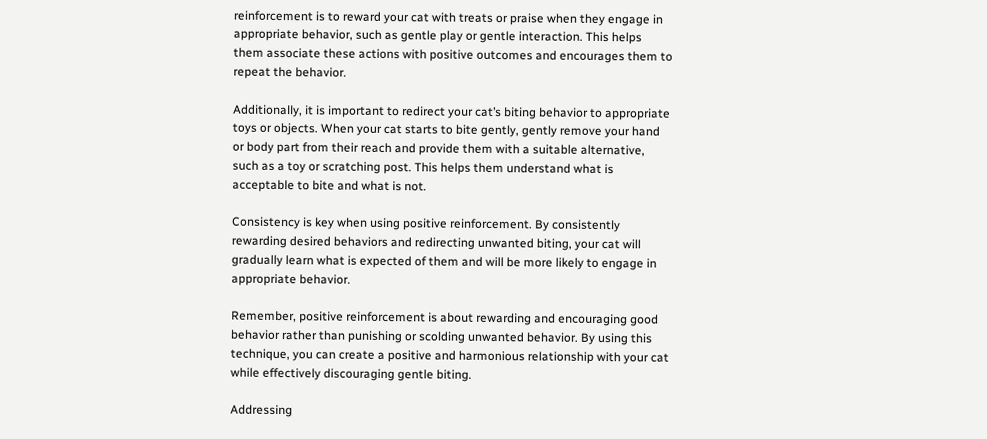reinforcement is to reward your cat with treats or praise when they engage in appropriate behavior, such as gentle play or gentle interaction. This helps them associate these actions with positive outcomes and encourages them to repeat the behavior.

Additionally, it is important to redirect your cat’s biting behavior to appropriate toys or objects. When your cat starts to bite gently, gently remove your hand or body part from their reach and provide them with a suitable alternative, such as a toy or scratching post. This helps them understand what is acceptable to bite and what is not.

Consistency is key when using positive reinforcement. By consistently rewarding desired behaviors and redirecting unwanted biting, your cat will gradually learn what is expected of them and will be more likely to engage in appropriate behavior.

Remember, positive reinforcement is about rewarding and encouraging good behavior rather than punishing or scolding unwanted behavior. By using this technique, you can create a positive and harmonious relationship with your cat while effectively discouraging gentle biting.

Addressing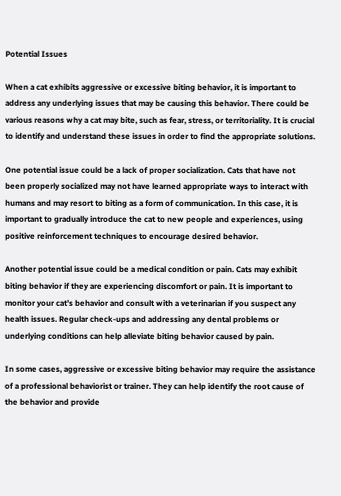Potential Issues

When a cat exhibits aggressive or excessive biting behavior, it is important to address any underlying issues that may be causing this behavior. There could be various reasons why a cat may bite, such as fear, stress, or territoriality. It is crucial to identify and understand these issues in order to find the appropriate solutions.

One potential issue could be a lack of proper socialization. Cats that have not been properly socialized may not have learned appropriate ways to interact with humans and may resort to biting as a form of communication. In this case, it is important to gradually introduce the cat to new people and experiences, using positive reinforcement techniques to encourage desired behavior.

Another potential issue could be a medical condition or pain. Cats may exhibit biting behavior if they are experiencing discomfort or pain. It is important to monitor your cat’s behavior and consult with a veterinarian if you suspect any health issues. Regular check-ups and addressing any dental problems or underlying conditions can help alleviate biting behavior caused by pain.

In some cases, aggressive or excessive biting behavior may require the assistance of a professional behaviorist or trainer. They can help identify the root cause of the behavior and provide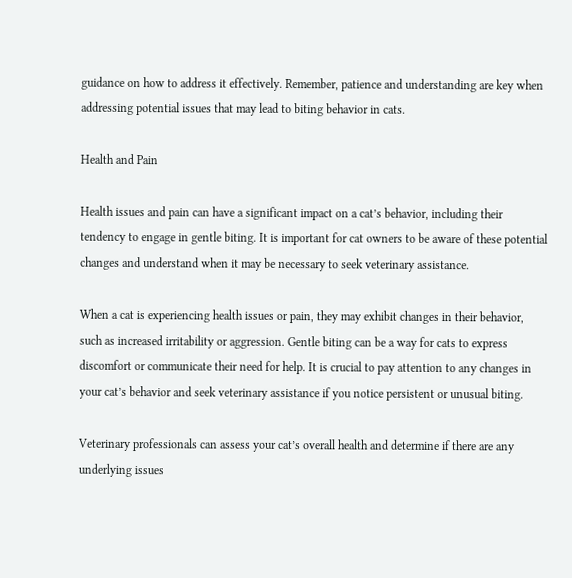guidance on how to address it effectively. Remember, patience and understanding are key when addressing potential issues that may lead to biting behavior in cats.

Health and Pain

Health issues and pain can have a significant impact on a cat’s behavior, including their tendency to engage in gentle biting. It is important for cat owners to be aware of these potential changes and understand when it may be necessary to seek veterinary assistance.

When a cat is experiencing health issues or pain, they may exhibit changes in their behavior, such as increased irritability or aggression. Gentle biting can be a way for cats to express discomfort or communicate their need for help. It is crucial to pay attention to any changes in your cat’s behavior and seek veterinary assistance if you notice persistent or unusual biting.

Veterinary professionals can assess your cat’s overall health and determine if there are any underlying issues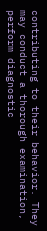contributing to their behavior. They may conduct a thorough examination, perform diagnostic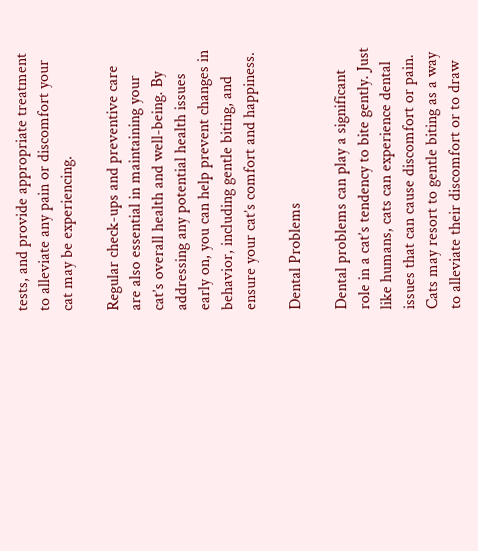tests, and provide appropriate treatment to alleviate any pain or discomfort your cat may be experiencing.

Regular check-ups and preventive care are also essential in maintaining your cat’s overall health and well-being. By addressing any potential health issues early on, you can help prevent changes in behavior, including gentle biting, and ensure your cat’s comfort and happiness.

Dental Problems

Dental problems can play a significant role in a cat’s tendency to bite gently. Just like humans, cats can experience dental issues that can cause discomfort or pain. Cats may resort to gentle biting as a way to alleviate their discomfort or to draw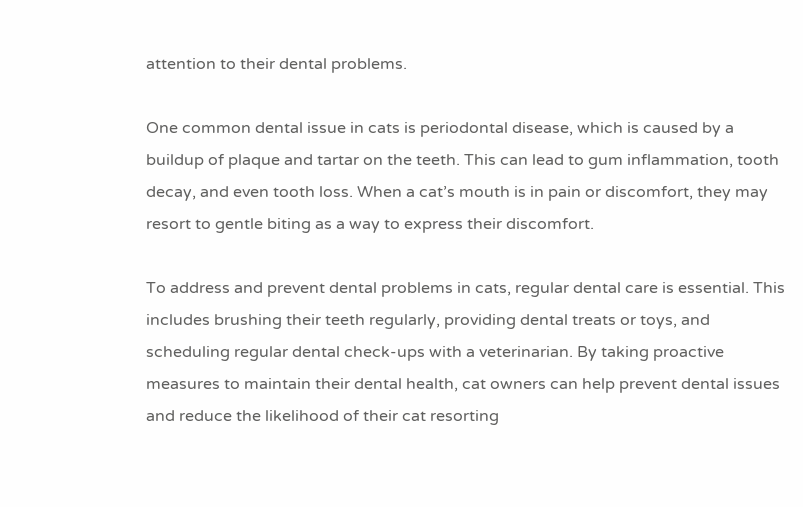attention to their dental problems.

One common dental issue in cats is periodontal disease, which is caused by a buildup of plaque and tartar on the teeth. This can lead to gum inflammation, tooth decay, and even tooth loss. When a cat’s mouth is in pain or discomfort, they may resort to gentle biting as a way to express their discomfort.

To address and prevent dental problems in cats, regular dental care is essential. This includes brushing their teeth regularly, providing dental treats or toys, and scheduling regular dental check-ups with a veterinarian. By taking proactive measures to maintain their dental health, cat owners can help prevent dental issues and reduce the likelihood of their cat resorting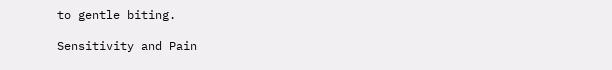to gentle biting.

Sensitivity and Pain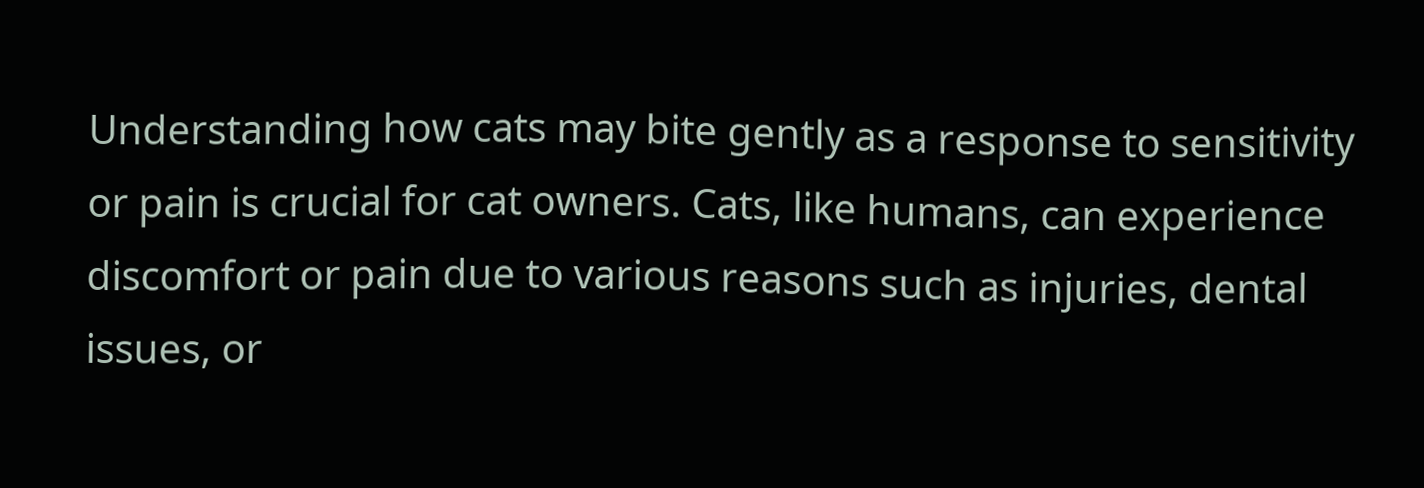Understanding how cats may bite gently as a response to sensitivity or pain is crucial for cat owners. Cats, like humans, can experience discomfort or pain due to various reasons such as injuries, dental issues, or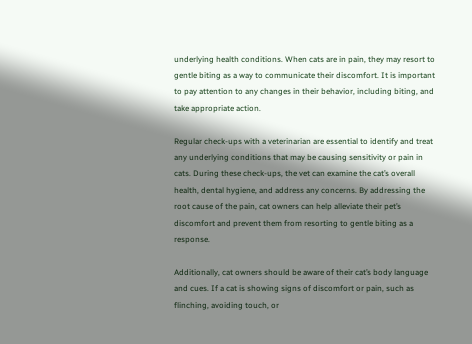underlying health conditions. When cats are in pain, they may resort to gentle biting as a way to communicate their discomfort. It is important to pay attention to any changes in their behavior, including biting, and take appropriate action.

Regular check-ups with a veterinarian are essential to identify and treat any underlying conditions that may be causing sensitivity or pain in cats. During these check-ups, the vet can examine the cat’s overall health, dental hygiene, and address any concerns. By addressing the root cause of the pain, cat owners can help alleviate their pet’s discomfort and prevent them from resorting to gentle biting as a response.

Additionally, cat owners should be aware of their cat’s body language and cues. If a cat is showing signs of discomfort or pain, such as flinching, avoiding touch, or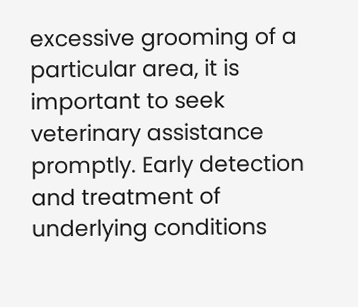excessive grooming of a particular area, it is important to seek veterinary assistance promptly. Early detection and treatment of underlying conditions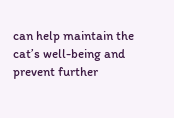can help maintain the cat’s well-being and prevent further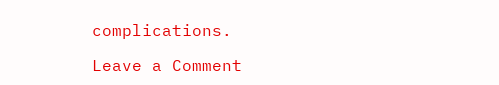complications.

Leave a Comment